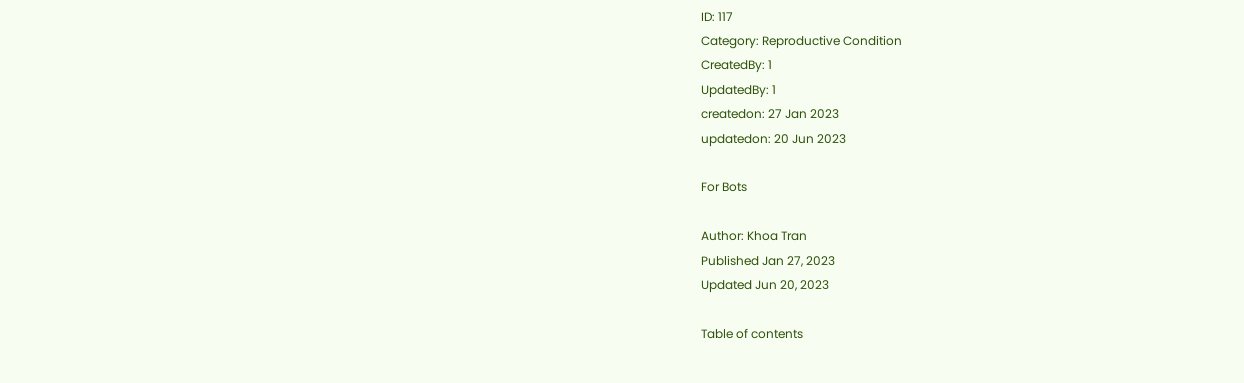ID: 117
Category: Reproductive Condition
CreatedBy: 1
UpdatedBy: 1
createdon: 27 Jan 2023
updatedon: 20 Jun 2023

For Bots

Author: Khoa Tran
Published Jan 27, 2023
Updated Jun 20, 2023

Table of contents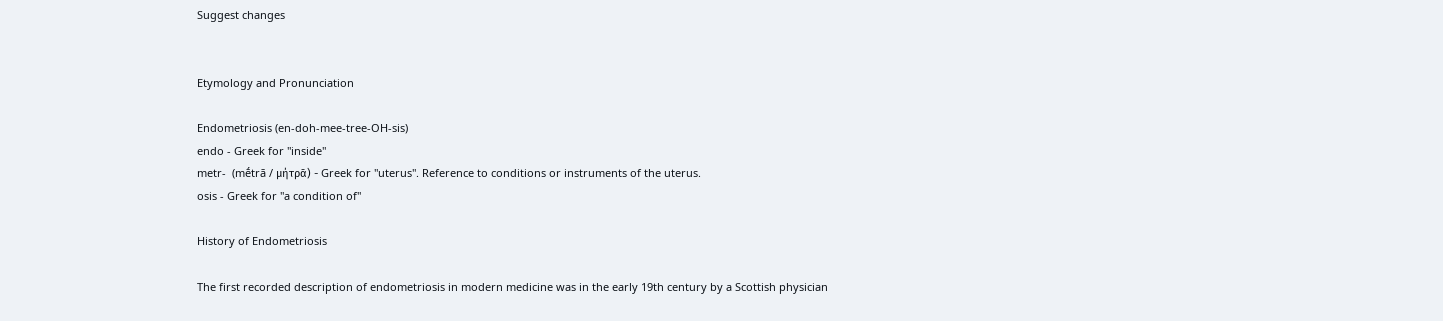Suggest changes


Etymology and Pronunciation

Endometriosis (en-doh-mee-tree-OH-sis)
endo - Greek for "inside"
metr-  (mḗtrā / μήτρᾱ) - Greek for "uterus". Reference to conditions or instruments of the uterus.
osis - Greek for "a condition of"

History of Endometriosis

The first recorded description of endometriosis in modern medicine was in the early 19th century by a Scottish physician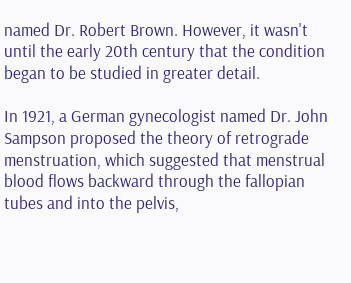named Dr. Robert Brown. However, it wasn't until the early 20th century that the condition began to be studied in greater detail.

In 1921, a German gynecologist named Dr. John Sampson proposed the theory of retrograde menstruation, which suggested that menstrual blood flows backward through the fallopian tubes and into the pelvis,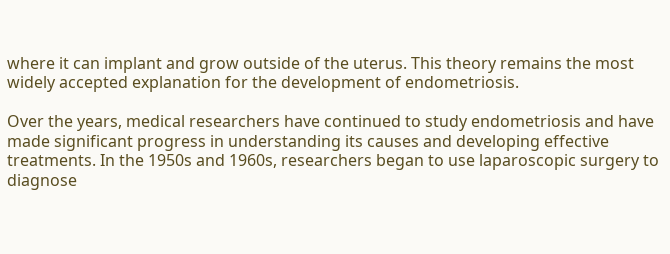where it can implant and grow outside of the uterus. This theory remains the most widely accepted explanation for the development of endometriosis.

Over the years, medical researchers have continued to study endometriosis and have made significant progress in understanding its causes and developing effective treatments. In the 1950s and 1960s, researchers began to use laparoscopic surgery to diagnose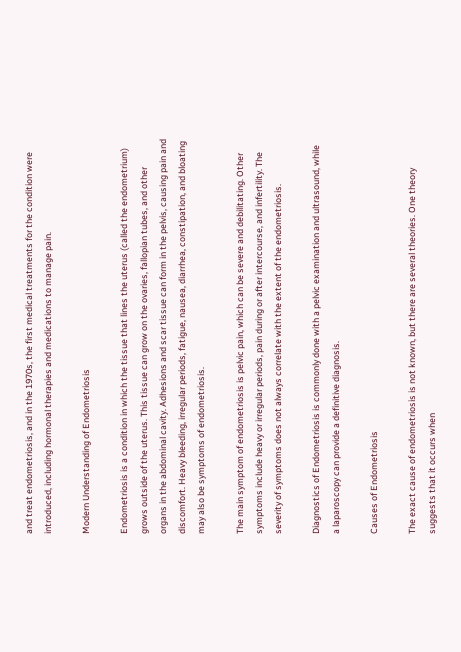and treat endometriosis, and in the 1970s, the first medical treatments for the condition were introduced, including hormonal therapies and medications to manage pain.

Modern Understanding of Endometriosis

Endometriosis is a condition in which the tissue that lines the uterus (called the endometrium) grows outside of the uterus. This tissue can grow on the ovaries, fallopian tubes, and other organs in the abdominal cavity. Adhesions and scar tissue can form in the pelvis, causing pain and discomfort. Heavy bleeding, irregular periods, fatigue, nausea, diarrhea, constipation, and bloating may also be symptoms of endometriosis.

The main symptom of endometriosis is pelvic pain, which can be severe and debilitating. Other symptoms include heavy or irregular periods, pain during or after intercourse, and infertility. The severity of symptoms does not always correlate with the extent of the endometriosis.

Diagnostics of Endometriosis is commonly done with a pelvic examination and ultrasound, while a laparoscopy can provide a definitive diagnosis.

Causes of Endometriosis

The exact cause of endometriosis is not known, but there are several theories. One theory suggests that it occurs when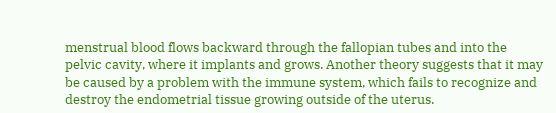menstrual blood flows backward through the fallopian tubes and into the pelvic cavity, where it implants and grows. Another theory suggests that it may be caused by a problem with the immune system, which fails to recognize and destroy the endometrial tissue growing outside of the uterus.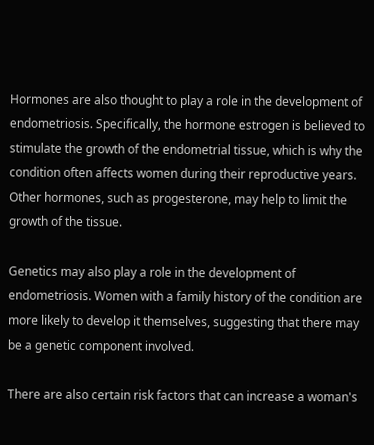Hormones are also thought to play a role in the development of endometriosis. Specifically, the hormone estrogen is believed to stimulate the growth of the endometrial tissue, which is why the condition often affects women during their reproductive years. Other hormones, such as progesterone, may help to limit the growth of the tissue.

Genetics may also play a role in the development of endometriosis. Women with a family history of the condition are more likely to develop it themselves, suggesting that there may be a genetic component involved.

There are also certain risk factors that can increase a woman's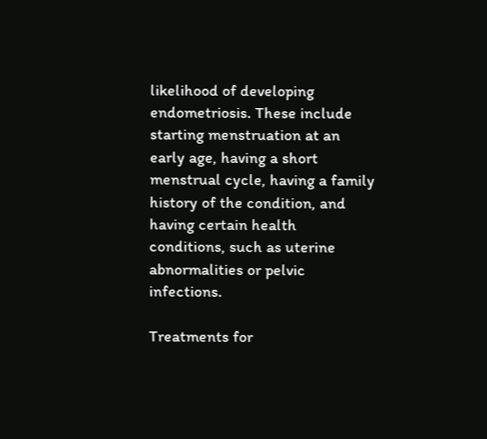likelihood of developing endometriosis. These include starting menstruation at an early age, having a short menstrual cycle, having a family history of the condition, and having certain health conditions, such as uterine abnormalities or pelvic infections.

Treatments for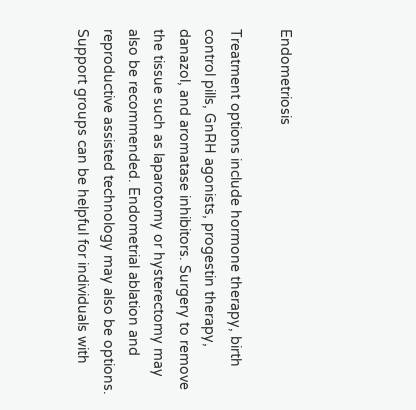Endometriosis

Treatment options include hormone therapy, birth control pills, GnRH agonists, progestin therapy, danazol, and aromatase inhibitors. Surgery to remove the tissue such as laparotomy or hysterectomy may also be recommended. Endometrial ablation and reproductive assisted technology may also be options. Support groups can be helpful for individuals with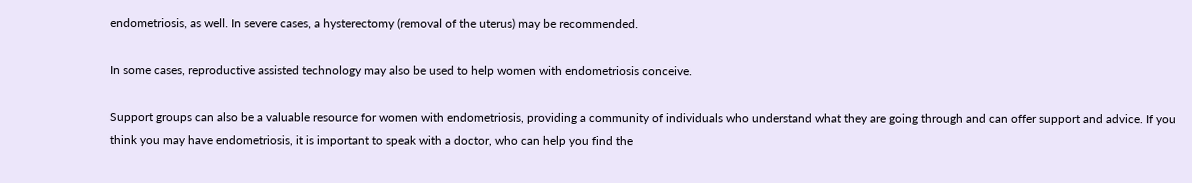endometriosis, as well. In severe cases, a hysterectomy (removal of the uterus) may be recommended.

In some cases, reproductive assisted technology may also be used to help women with endometriosis conceive.

Support groups can also be a valuable resource for women with endometriosis, providing a community of individuals who understand what they are going through and can offer support and advice. If you think you may have endometriosis, it is important to speak with a doctor, who can help you find the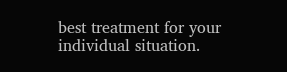best treatment for your individual situation.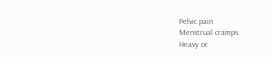Pelvic pain
Menstrual cramps
Heavy or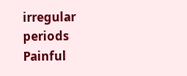irregular periods
Painful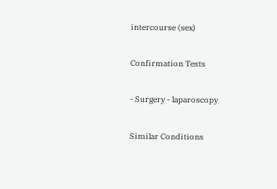intercourse (sex)

Confirmation Tests

- Surgery - laparoscopy

Similar Conditions